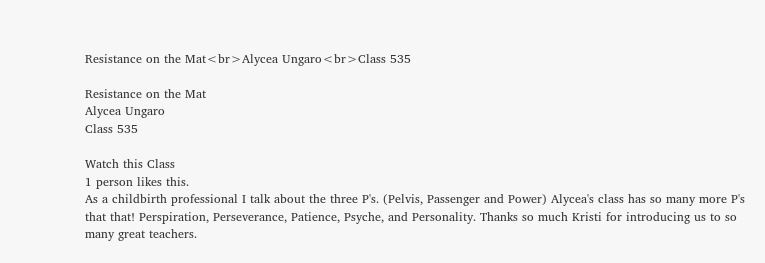Resistance on the Mat<br>Alycea Ungaro<br>Class 535

Resistance on the Mat
Alycea Ungaro
Class 535

Watch this Class
1 person likes this.
As a childbirth professional I talk about the three P's. (Pelvis, Passenger and Power) Alycea's class has so many more P's that that! Perspiration, Perseverance, Patience, Psyche, and Personality. Thanks so much Kristi for introducing us to so many great teachers.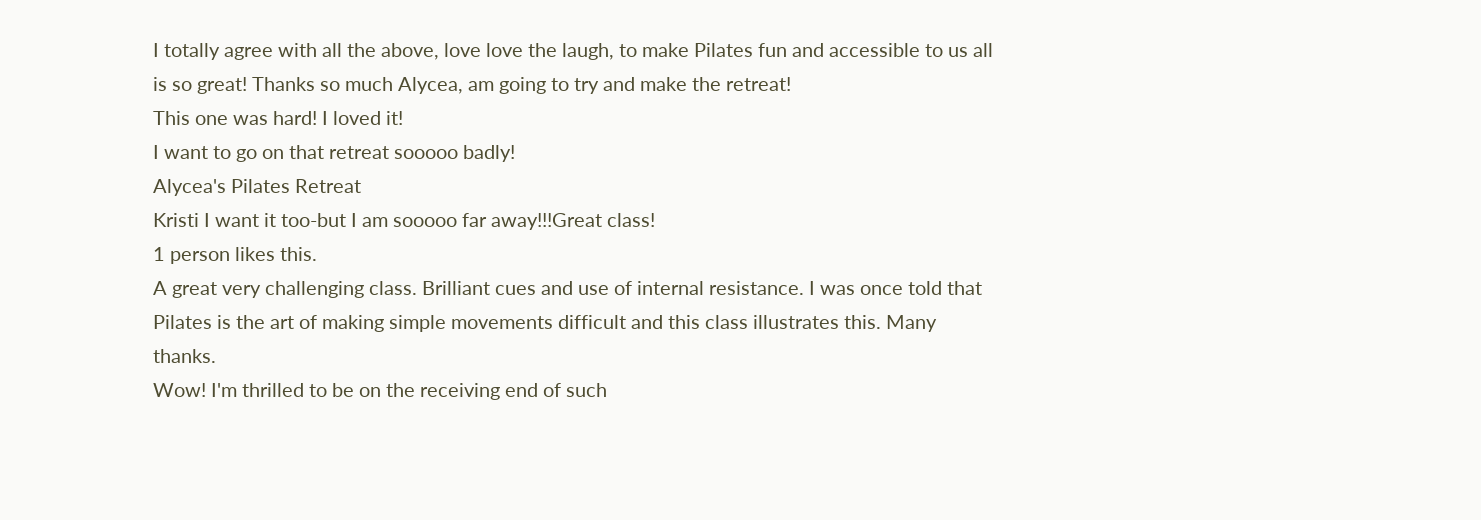I totally agree with all the above, love love the laugh, to make Pilates fun and accessible to us all is so great! Thanks so much Alycea, am going to try and make the retreat!
This one was hard! I loved it!
I want to go on that retreat sooooo badly!
Alycea's Pilates Retreat
Kristi I want it too-but I am sooooo far away!!!Great class!
1 person likes this.
A great very challenging class. Brilliant cues and use of internal resistance. I was once told that Pilates is the art of making simple movements difficult and this class illustrates this. Many thanks.
Wow! I'm thrilled to be on the receiving end of such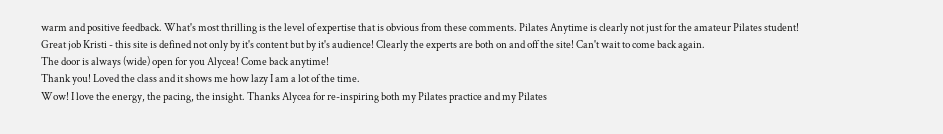warm and positive feedback. What's most thrilling is the level of expertise that is obvious from these comments. Pilates Anytime is clearly not just for the amateur Pilates student! Great job Kristi - this site is defined not only by it's content but by it's audience! Clearly the experts are both on and off the site! Can't wait to come back again.
The door is always (wide) open for you Alycea! Come back anytime!
Thank you! Loved the class and it shows me how lazy I am a lot of the time.
Wow! I love the energy, the pacing, the insight. Thanks Alycea for re-inspiring both my Pilates practice and my Pilates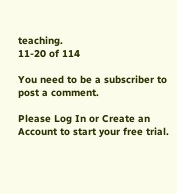teaching.
11-20 of 114

You need to be a subscriber to post a comment.

Please Log In or Create an Account to start your free trial.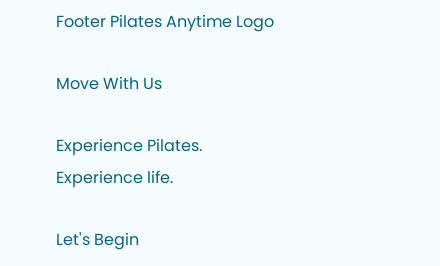Footer Pilates Anytime Logo

Move With Us

Experience Pilates. Experience life.

Let's Begin